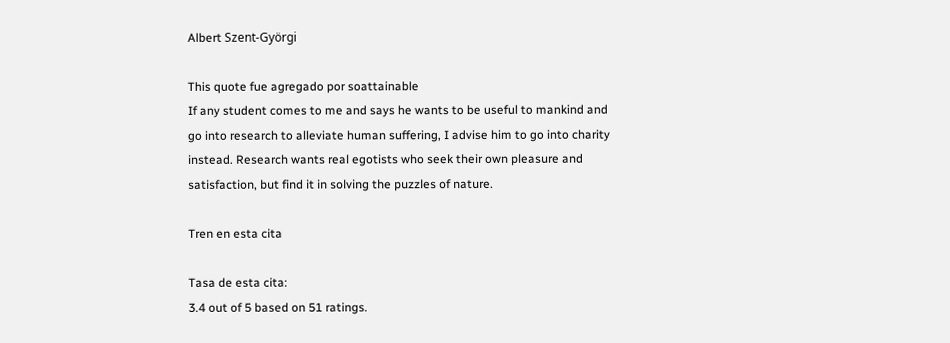Albert Szent-Györgi

This quote fue agregado por soattainable
If any student comes to me and says he wants to be useful to mankind and go into research to alleviate human suffering, I advise him to go into charity instead. Research wants real egotists who seek their own pleasure and satisfaction, but find it in solving the puzzles of nature.

Tren en esta cita

Tasa de esta cita:
3.4 out of 5 based on 51 ratings.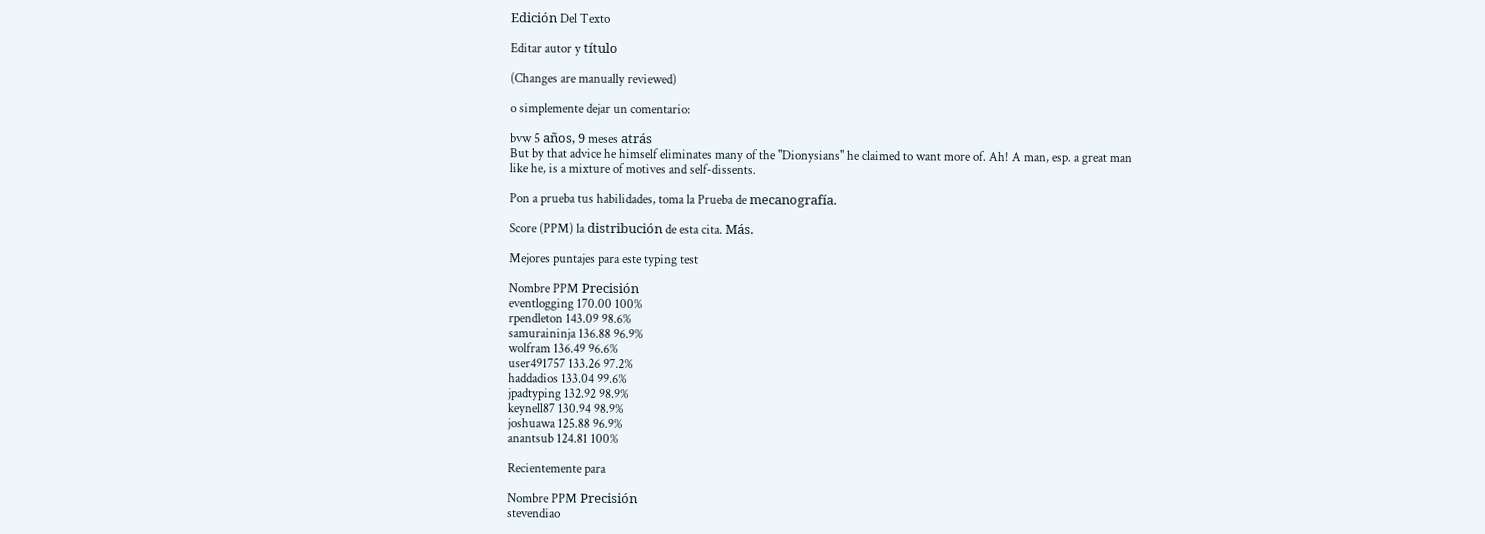Edición Del Texto

Editar autor y título

(Changes are manually reviewed)

o simplemente dejar un comentario:

bvw 5 años, 9 meses atrás
But by that advice he himself eliminates many of the "Dionysians" he claimed to want more of. Ah! A man, esp. a great man like he, is a mixture of motives and self-dissents.

Pon a prueba tus habilidades, toma la Prueba de mecanografía.

Score (PPM) la distribución de esta cita. Más.

Mejores puntajes para este typing test

Nombre PPM Precisión
eventlogging 170.00 100%
rpendleton 143.09 98.6%
samuraininja 136.88 96.9%
wolfram 136.49 96.6%
user491757 133.26 97.2%
haddadios 133.04 99.6%
jpadtyping 132.92 98.9%
keynell87 130.94 98.9%
joshuawa 125.88 96.9%
anantsub 124.81 100%

Recientemente para

Nombre PPM Precisión
stevendiao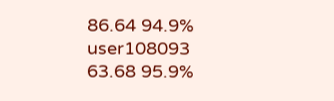86.64 94.9%
user108093 63.68 95.9%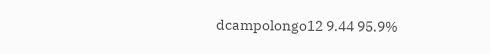dcampolongo12 9.44 95.9%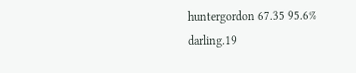huntergordon 67.35 95.6%
darling.19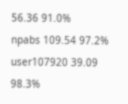56.36 91.0%
npabs 109.54 97.2%
user107920 39.09 98.3%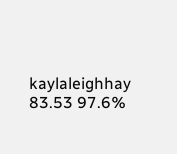kaylaleighhay 83.53 97.6%